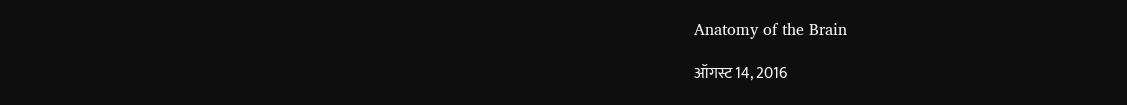Anatomy of the Brain

ऑगस्ट 14, 2016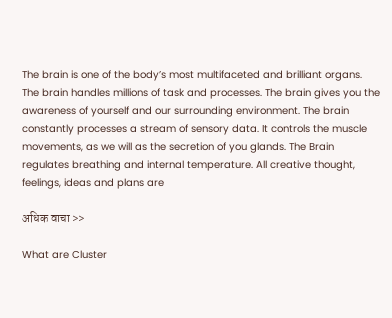The brain is one of the body’s most multifaceted and brilliant organs. The brain handles millions of task and processes. The brain gives you the awareness of yourself and our surrounding environment. The brain constantly processes a stream of sensory data. It controls the muscle movements, as we will as the secretion of you glands. The Brain regulates breathing and internal temperature. All creative thought, feelings, ideas and plans are

अधिक वाचा >>

What are Cluster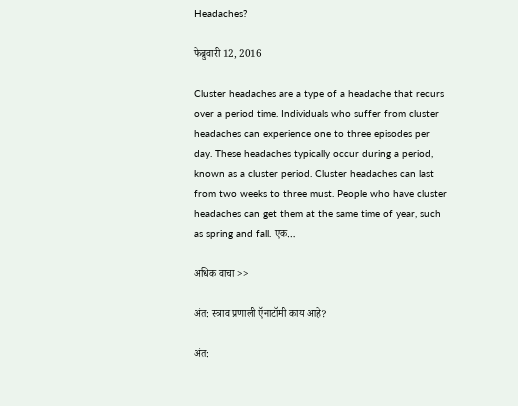Headaches?

फेब्रुवारी 12, 2016

Cluster headaches are a type of a headache that recurs over a period time. Individuals who suffer from cluster headaches can experience one to three episodes per day. These headaches typically occur during a period, known as a cluster period. Cluster headaches can last from two weeks to three must. People who have cluster headaches can get them at the same time of year, such as spring and fall. एक…

अधिक वाचा >>

अंत: स्त्राव प्रणाली ऍनाटॉमी काय आहे?

अंत: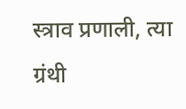स्त्राव प्रणाली, त्या ग्रंथी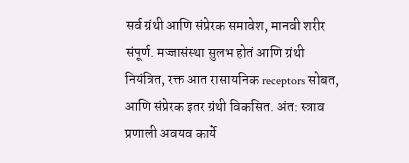सर्व ग्रंथी आणि संप्रेरक समावेश, मानवी शरीर संपूर्ण. मज्जासंस्था सुलभ होतं आणि ग्रंथी नियंत्रित, रक्त आत रासायनिक receptors सोबत, आणि संप्रेरक इतर ग्रंथी विकसित. अंत: स्त्राव प्रणाली अवयव कार्ये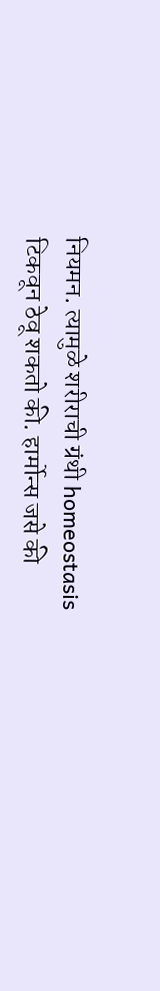नियमन. त्यामुळे शरीराची ग्रंथी homeostasis टिकवून ठेवू शकतो की. हार्मोन्स जसे की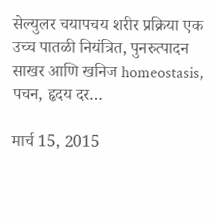सेल्युलर चयापचय शरीर प्रक्रिया एक उच्च पातळी नियंत्रित, पुनरुत्पादन साखर आणि खनिज homeostasis, पचन, हृदय दर…

मार्च 15, 2015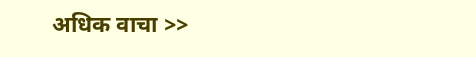अधिक वाचा >>